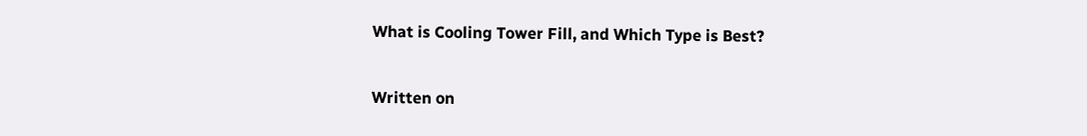What is Cooling Tower Fill, and Which Type is Best?

Written on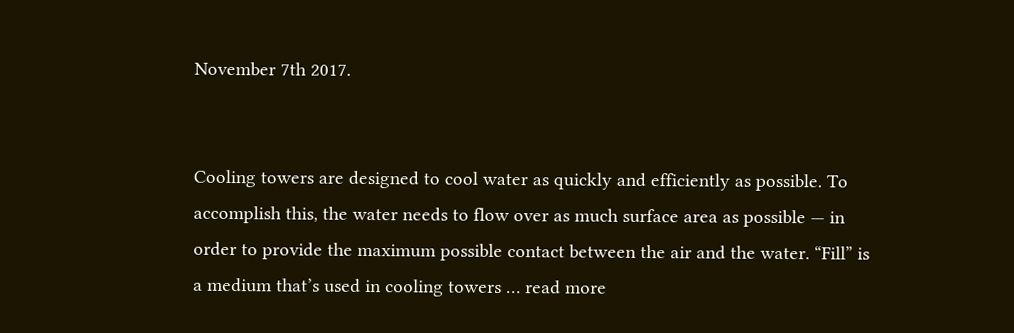November 7th 2017.


Cooling towers are designed to cool water as quickly and efficiently as possible. To accomplish this, the water needs to flow over as much surface area as possible — in order to provide the maximum possible contact between the air and the water. “Fill” is a medium that’s used in cooling towers … read more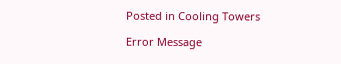Posted in Cooling Towers

Error Message